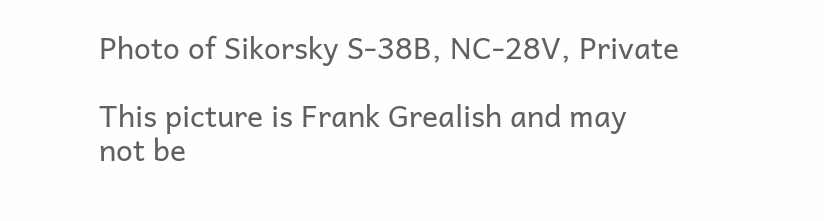Photo of Sikorsky S-38B, NC-28V, Private

This picture is Frank Grealish and may not be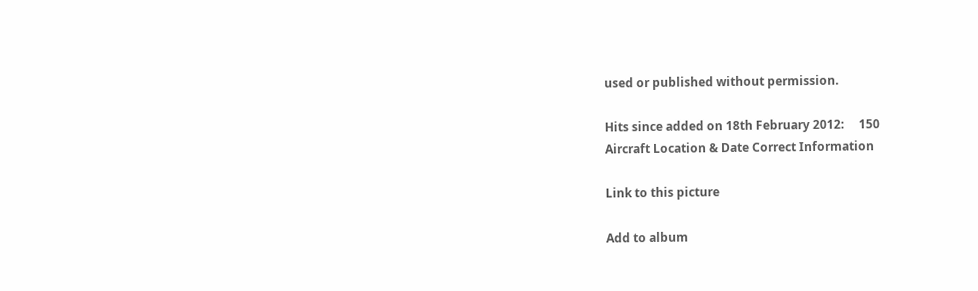used or published without permission.

Hits since added on 18th February 2012:     150
Aircraft Location & Date Correct Information

Link to this picture

Add to album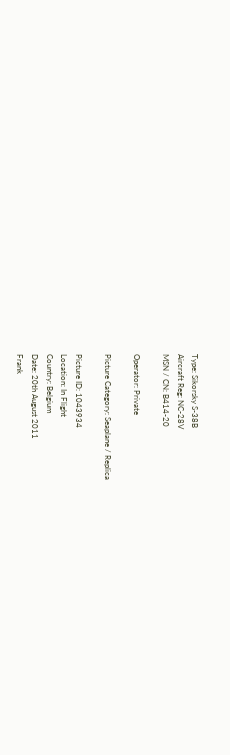Type: Sikorsky S-38B
Aircraft Reg: NC-28V
MSN / CN: B414-20

Operator: Private

Picture Category: Seaplane / Replica

Picture ID: 1043934
Location: In Flight
Country: Belgium
Date: 20th August 2011
Frank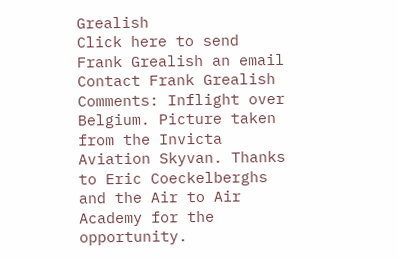Grealish
Click here to send Frank Grealish an email Contact Frank Grealish
Comments: Inflight over Belgium. Picture taken from the Invicta Aviation Skyvan. Thanks to Eric Coeckelberghs and the Air to Air Academy for the opportunity.